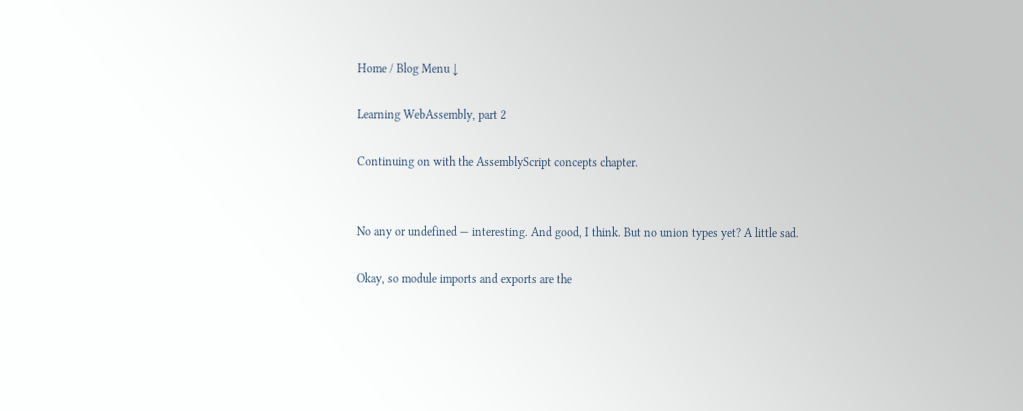Home / Blog Menu ↓

Learning WebAssembly, part 2

Continuing on with the AssemblyScript concepts chapter.


No any or undefined — interesting. And good, I think. But no union types yet? A little sad.

Okay, so module imports and exports are the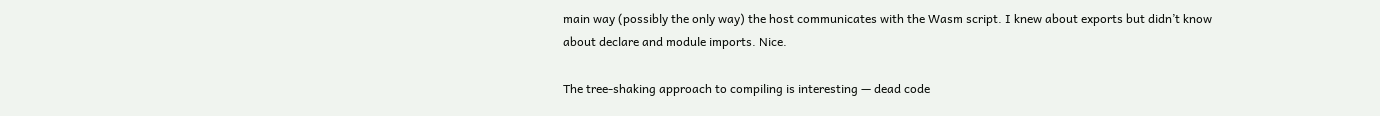main way (possibly the only way) the host communicates with the Wasm script. I knew about exports but didn’t know about declare and module imports. Nice.

The tree-shaking approach to compiling is interesting — dead code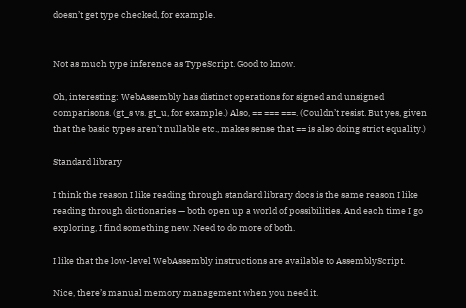doesn’t get type checked, for example.


Not as much type inference as TypeScript. Good to know.

Oh, interesting: WebAssembly has distinct operations for signed and unsigned comparisons. (gt_s vs. gt_u, for example.) Also, == === ===. (Couldn’t resist. But yes, given that the basic types aren’t nullable etc., makes sense that == is also doing strict equality.)

Standard library

I think the reason I like reading through standard library docs is the same reason I like reading through dictionaries — both open up a world of possibilities. And each time I go exploring, I find something new. Need to do more of both.

I like that the low-level WebAssembly instructions are available to AssemblyScript.

Nice, there’s manual memory management when you need it.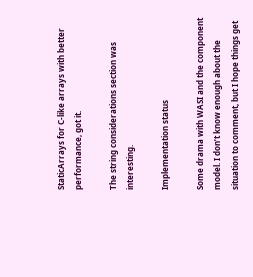StaticArrays for C-like arrays with better performance, got it.

The string considerations section was interesting.

Implementation status

Some drama with WASI and the component model. I don’t know enough about the situation to comment, but I hope things get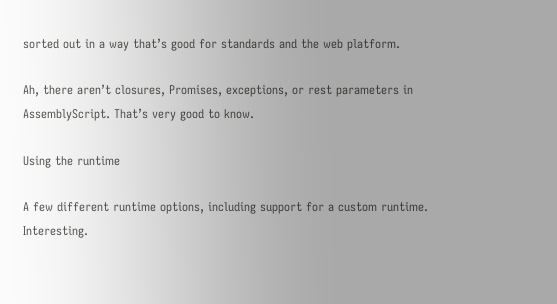sorted out in a way that’s good for standards and the web platform.

Ah, there aren’t closures, Promises, exceptions, or rest parameters in AssemblyScript. That’s very good to know.

Using the runtime

A few different runtime options, including support for a custom runtime. Interesting.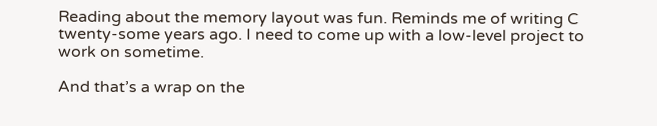Reading about the memory layout was fun. Reminds me of writing C twenty-some years ago. I need to come up with a low-level project to work on sometime.

And that’s a wrap on the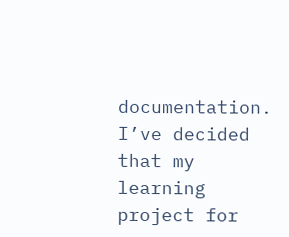documentation. I’ve decided that my learning project for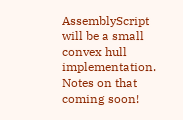AssemblyScript will be a small convex hull implementation. Notes on that coming soon!